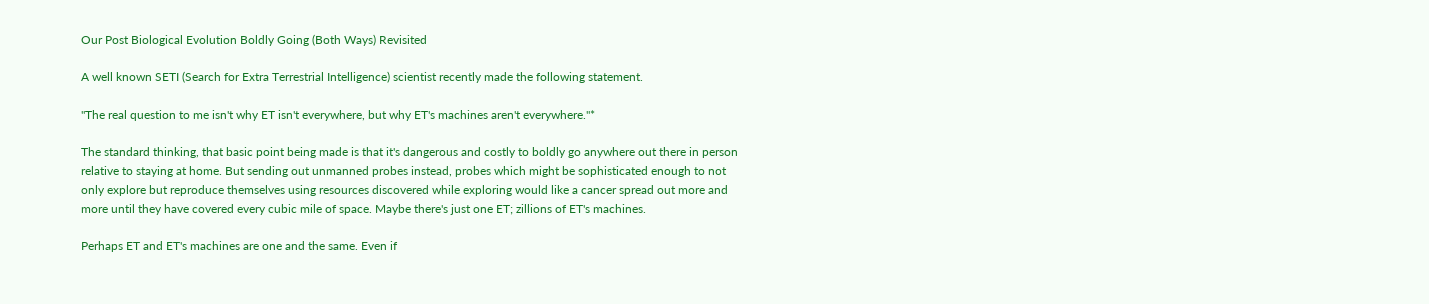Our Post Biological Evolution Boldly Going (Both Ways) Revisited

A well known SETI (Search for Extra Terrestrial Intelligence) scientist recently made the following statement.

"The real question to me isn't why ET isn't everywhere, but why ET's machines aren't everywhere."*

The standard thinking, that basic point being made is that it's dangerous and costly to boldly go anywhere out there in person relative to staying at home. But sending out unmanned probes instead, probes which might be sophisticated enough to not only explore but reproduce themselves using resources discovered while exploring would like a cancer spread out more and more until they have covered every cubic mile of space. Maybe there's just one ET; zillions of ET's machines.

Perhaps ET and ET's machines are one and the same. Even if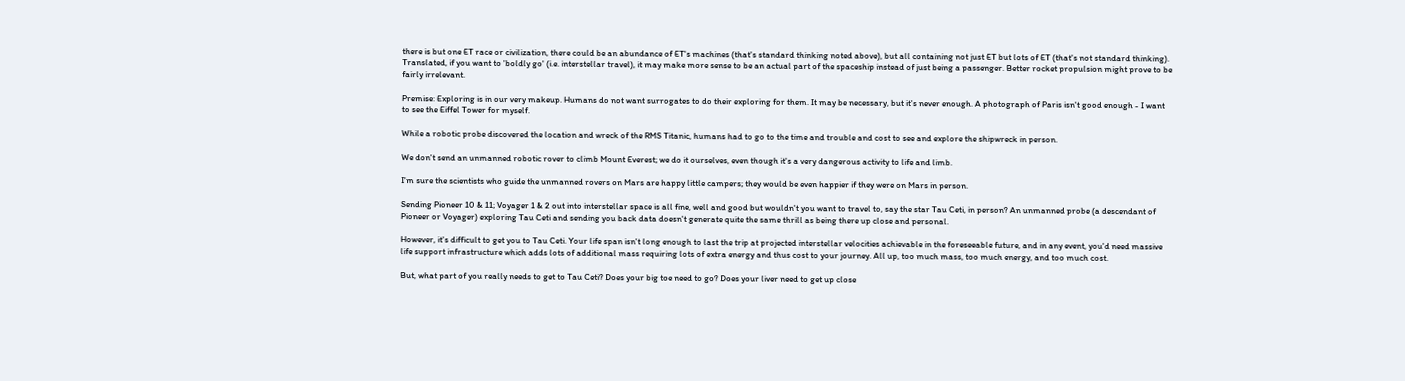there is but one ET race or civilization, there could be an abundance of ET's machines (that's standard thinking noted above), but all containing not just ET but lots of ET (that's not standard thinking). Translated, if you want to 'boldly go' (i.e. interstellar travel), it may make more sense to be an actual part of the spaceship instead of just being a passenger. Better rocket propulsion might prove to be fairly irrelevant.

Premise: Exploring is in our very makeup. Humans do not want surrogates to do their exploring for them. It may be necessary, but it's never enough. A photograph of Paris isn't good enough - I want to see the Eiffel Tower for myself.

While a robotic probe discovered the location and wreck of the RMS Titanic, humans had to go to the time and trouble and cost to see and explore the shipwreck in person.

We don't send an unmanned robotic rover to climb Mount Everest; we do it ourselves, even though it's a very dangerous activity to life and limb.

I'm sure the scientists who guide the unmanned rovers on Mars are happy little campers; they would be even happier if they were on Mars in person.

Sending Pioneer 10 & 11; Voyager 1 & 2 out into interstellar space is all fine, well and good but wouldn't you want to travel to, say the star Tau Ceti, in person? An unmanned probe (a descendant of Pioneer or Voyager) exploring Tau Ceti and sending you back data doesn't generate quite the same thrill as being there up close and personal.

However, it's difficult to get you to Tau Ceti. Your life span isn't long enough to last the trip at projected interstellar velocities achievable in the foreseeable future, and in any event, you'd need massive life support infrastructure which adds lots of additional mass requiring lots of extra energy and thus cost to your journey. All up, too much mass, too much energy, and too much cost.

But, what part of you really needs to get to Tau Ceti? Does your big toe need to go? Does your liver need to get up close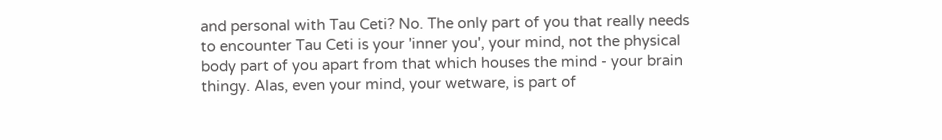and personal with Tau Ceti? No. The only part of you that really needs to encounter Tau Ceti is your 'inner you', your mind, not the physical body part of you apart from that which houses the mind - your brain thingy. Alas, even your mind, your wetware, is part of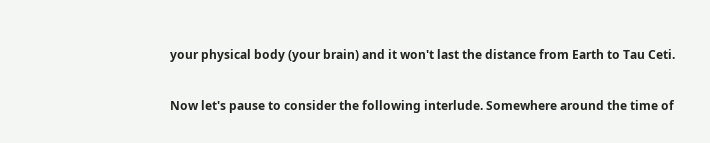your physical body (your brain) and it won't last the distance from Earth to Tau Ceti.

Now let's pause to consider the following interlude. Somewhere around the time of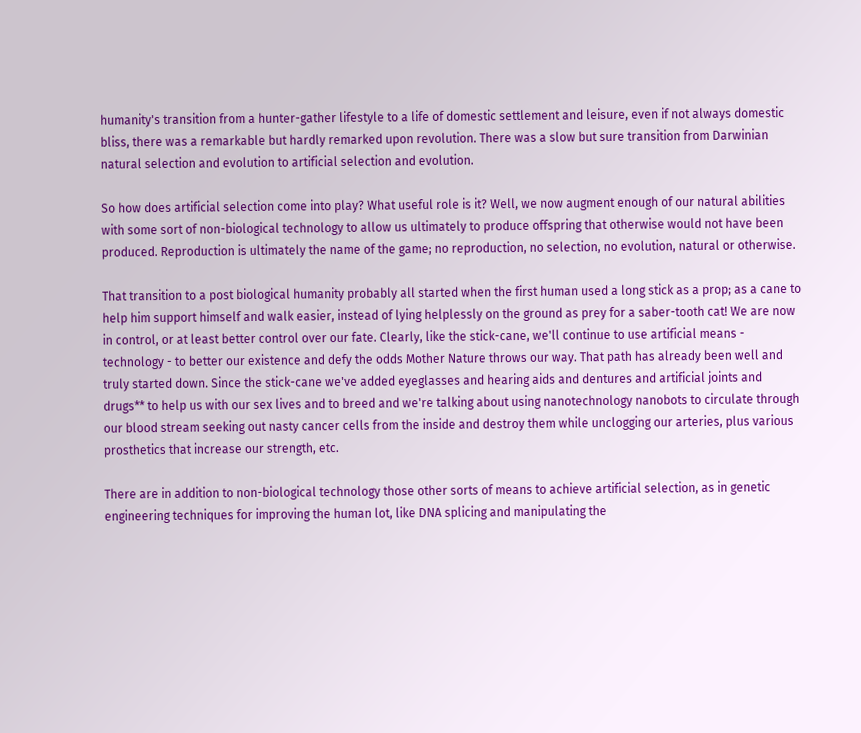humanity's transition from a hunter-gather lifestyle to a life of domestic settlement and leisure, even if not always domestic bliss, there was a remarkable but hardly remarked upon revolution. There was a slow but sure transition from Darwinian natural selection and evolution to artificial selection and evolution.

So how does artificial selection come into play? What useful role is it? Well, we now augment enough of our natural abilities with some sort of non-biological technology to allow us ultimately to produce offspring that otherwise would not have been produced. Reproduction is ultimately the name of the game; no reproduction, no selection, no evolution, natural or otherwise.

That transition to a post biological humanity probably all started when the first human used a long stick as a prop; as a cane to help him support himself and walk easier, instead of lying helplessly on the ground as prey for a saber-tooth cat! We are now in control, or at least better control over our fate. Clearly, like the stick-cane, we'll continue to use artificial means - technology - to better our existence and defy the odds Mother Nature throws our way. That path has already been well and truly started down. Since the stick-cane we've added eyeglasses and hearing aids and dentures and artificial joints and drugs** to help us with our sex lives and to breed and we're talking about using nanotechnology nanobots to circulate through our blood stream seeking out nasty cancer cells from the inside and destroy them while unclogging our arteries, plus various prosthetics that increase our strength, etc.

There are in addition to non-biological technology those other sorts of means to achieve artificial selection, as in genetic engineering techniques for improving the human lot, like DNA splicing and manipulating the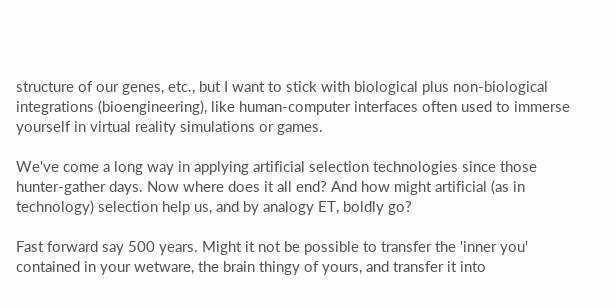structure of our genes, etc., but I want to stick with biological plus non-biological integrations (bioengineering), like human-computer interfaces often used to immerse yourself in virtual reality simulations or games.

We've come a long way in applying artificial selection technologies since those hunter-gather days. Now where does it all end? And how might artificial (as in technology) selection help us, and by analogy ET, boldly go?

Fast forward say 500 years. Might it not be possible to transfer the 'inner you' contained in your wetware, the brain thingy of yours, and transfer it into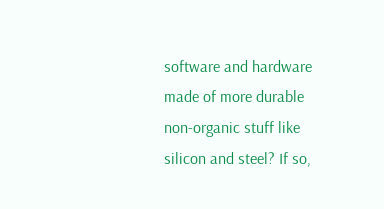software and hardware made of more durable non-organic stuff like silicon and steel? If so,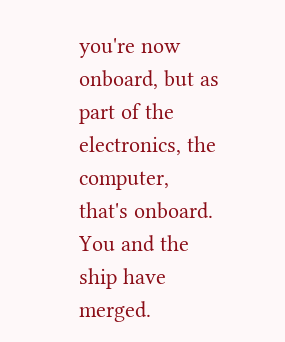you're now onboard, but as part of the electronics, the computer, that's onboard. You and the ship have merged.